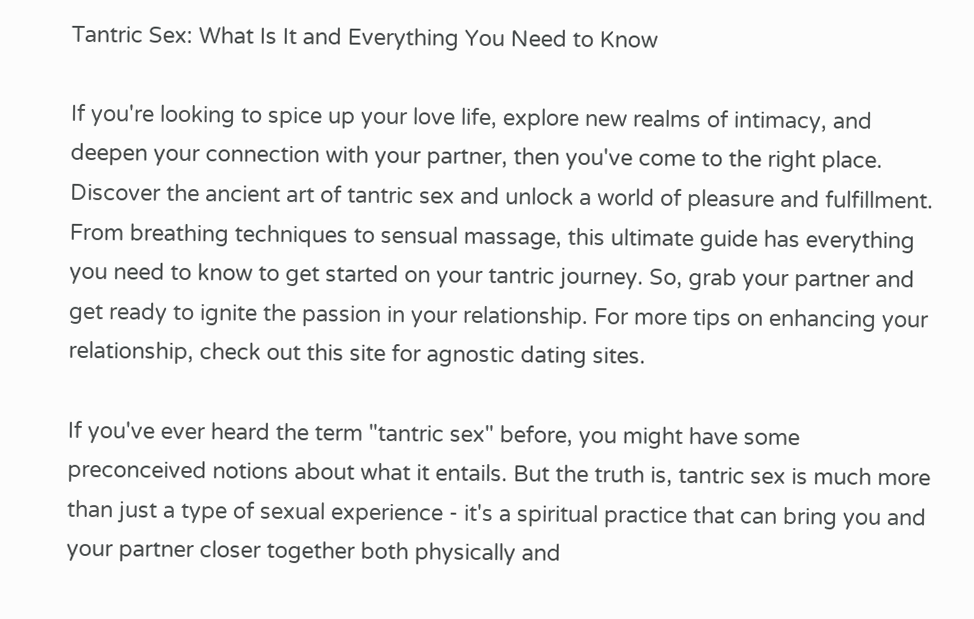Tantric Sex: What Is It and Everything You Need to Know

If you're looking to spice up your love life, explore new realms of intimacy, and deepen your connection with your partner, then you've come to the right place. Discover the ancient art of tantric sex and unlock a world of pleasure and fulfillment. From breathing techniques to sensual massage, this ultimate guide has everything you need to know to get started on your tantric journey. So, grab your partner and get ready to ignite the passion in your relationship. For more tips on enhancing your relationship, check out this site for agnostic dating sites.

If you've ever heard the term "tantric sex" before, you might have some preconceived notions about what it entails. But the truth is, tantric sex is much more than just a type of sexual experience - it's a spiritual practice that can bring you and your partner closer together both physically and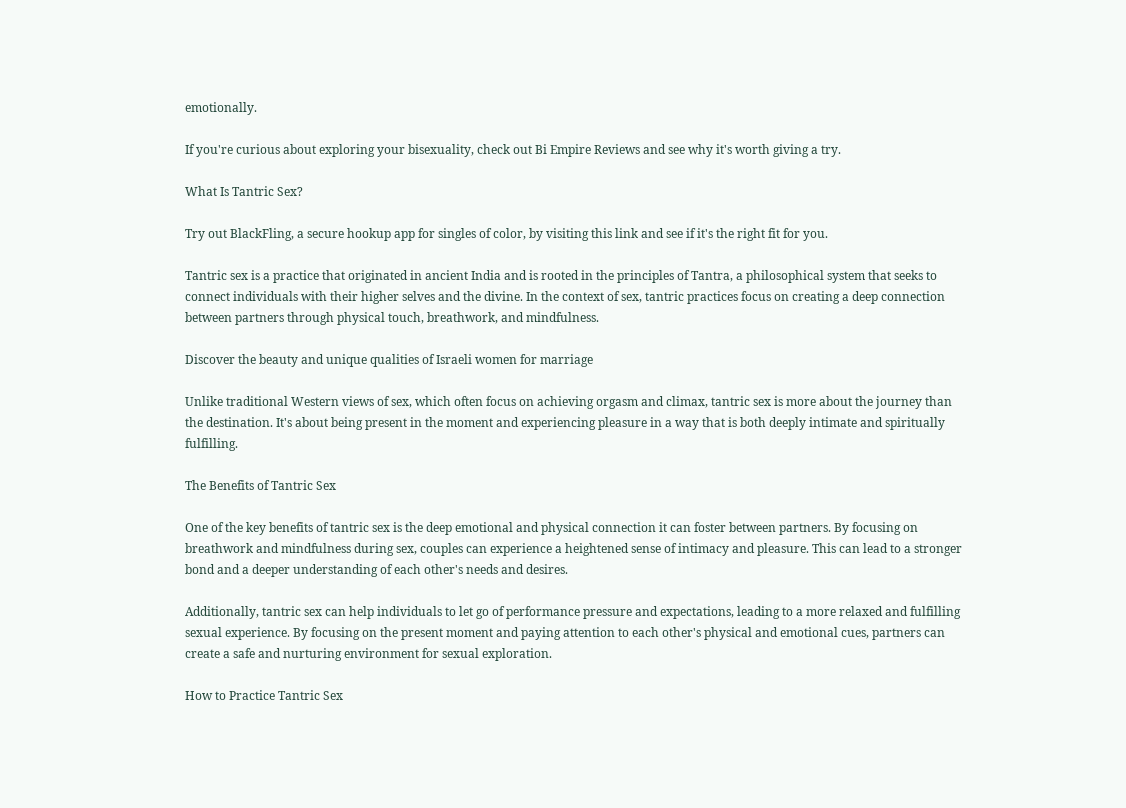emotionally.

If you're curious about exploring your bisexuality, check out Bi Empire Reviews and see why it's worth giving a try.

What Is Tantric Sex?

Try out BlackFling, a secure hookup app for singles of color, by visiting this link and see if it's the right fit for you.

Tantric sex is a practice that originated in ancient India and is rooted in the principles of Tantra, a philosophical system that seeks to connect individuals with their higher selves and the divine. In the context of sex, tantric practices focus on creating a deep connection between partners through physical touch, breathwork, and mindfulness.

Discover the beauty and unique qualities of Israeli women for marriage

Unlike traditional Western views of sex, which often focus on achieving orgasm and climax, tantric sex is more about the journey than the destination. It's about being present in the moment and experiencing pleasure in a way that is both deeply intimate and spiritually fulfilling.

The Benefits of Tantric Sex

One of the key benefits of tantric sex is the deep emotional and physical connection it can foster between partners. By focusing on breathwork and mindfulness during sex, couples can experience a heightened sense of intimacy and pleasure. This can lead to a stronger bond and a deeper understanding of each other's needs and desires.

Additionally, tantric sex can help individuals to let go of performance pressure and expectations, leading to a more relaxed and fulfilling sexual experience. By focusing on the present moment and paying attention to each other's physical and emotional cues, partners can create a safe and nurturing environment for sexual exploration.

How to Practice Tantric Sex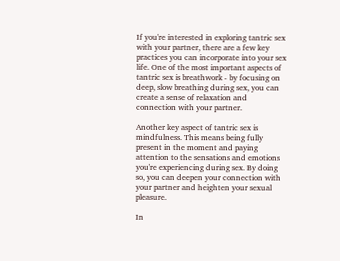If you're interested in exploring tantric sex with your partner, there are a few key practices you can incorporate into your sex life. One of the most important aspects of tantric sex is breathwork - by focusing on deep, slow breathing during sex, you can create a sense of relaxation and connection with your partner.

Another key aspect of tantric sex is mindfulness. This means being fully present in the moment and paying attention to the sensations and emotions you're experiencing during sex. By doing so, you can deepen your connection with your partner and heighten your sexual pleasure.

In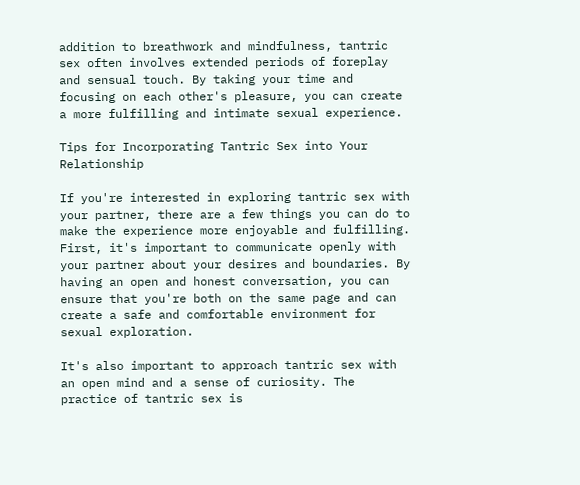addition to breathwork and mindfulness, tantric sex often involves extended periods of foreplay and sensual touch. By taking your time and focusing on each other's pleasure, you can create a more fulfilling and intimate sexual experience.

Tips for Incorporating Tantric Sex into Your Relationship

If you're interested in exploring tantric sex with your partner, there are a few things you can do to make the experience more enjoyable and fulfilling. First, it's important to communicate openly with your partner about your desires and boundaries. By having an open and honest conversation, you can ensure that you're both on the same page and can create a safe and comfortable environment for sexual exploration.

It's also important to approach tantric sex with an open mind and a sense of curiosity. The practice of tantric sex is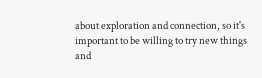about exploration and connection, so it's important to be willing to try new things and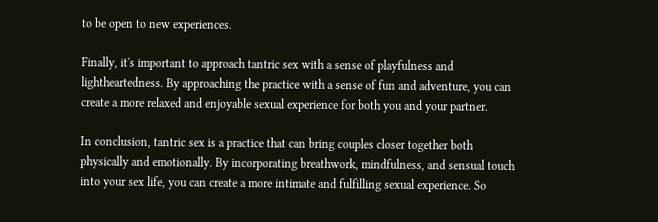to be open to new experiences.

Finally, it's important to approach tantric sex with a sense of playfulness and lightheartedness. By approaching the practice with a sense of fun and adventure, you can create a more relaxed and enjoyable sexual experience for both you and your partner.

In conclusion, tantric sex is a practice that can bring couples closer together both physically and emotionally. By incorporating breathwork, mindfulness, and sensual touch into your sex life, you can create a more intimate and fulfilling sexual experience. So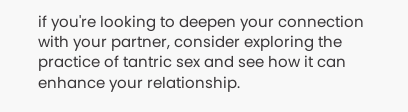if you're looking to deepen your connection with your partner, consider exploring the practice of tantric sex and see how it can enhance your relationship.